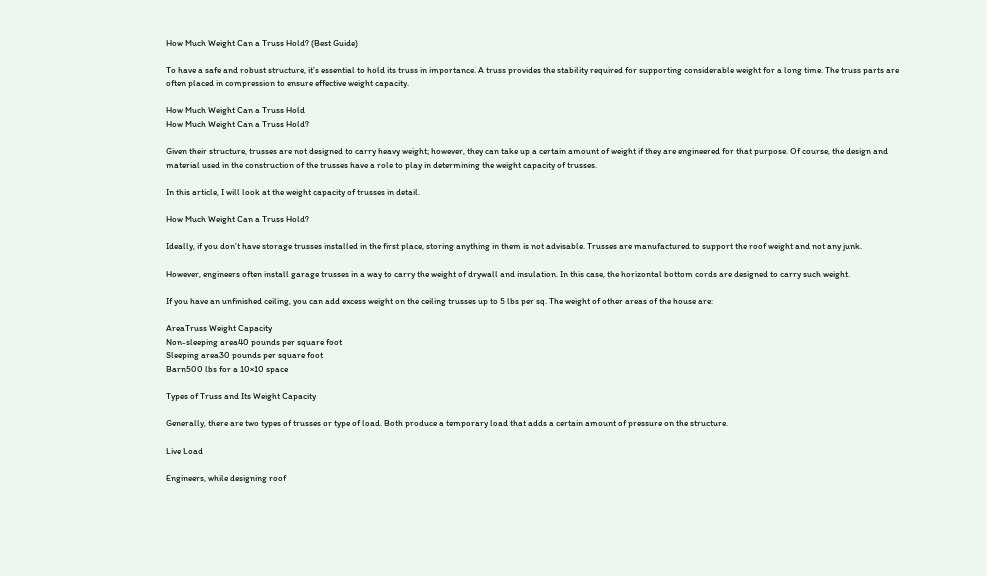How Much Weight Can a Truss Hold? (Best Guide)

To have a safe and robust structure, it’s essential to hold its truss in importance. A truss provides the stability required for supporting considerable weight for a long time. The truss parts are often placed in compression to ensure effective weight capacity.

How Much Weight Can a Truss Hold
How Much Weight Can a Truss Hold?

Given their structure, trusses are not designed to carry heavy weight; however, they can take up a certain amount of weight if they are engineered for that purpose. Of course, the design and material used in the construction of the trusses have a role to play in determining the weight capacity of trusses.

In this article, I will look at the weight capacity of trusses in detail.

How Much Weight Can a Truss Hold?

Ideally, if you don’t have storage trusses installed in the first place, storing anything in them is not advisable. Trusses are manufactured to support the roof weight and not any junk.

However, engineers often install garage trusses in a way to carry the weight of drywall and insulation. In this case, the horizontal bottom cords are designed to carry such weight.

If you have an unfinished ceiling, you can add excess weight on the ceiling trusses up to 5 lbs per sq. The weight of other areas of the house are:

AreaTruss Weight Capacity
Non-sleeping area40 pounds per square foot
Sleeping area30 pounds per square foot
Barn500 lbs for a 10×10 space

Types of Truss and Its Weight Capacity

Generally, there are two types of trusses or type of load. Both produce a temporary load that adds a certain amount of pressure on the structure.

Live Load

Engineers, while designing roof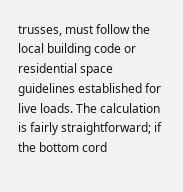trusses, must follow the local building code or residential space guidelines established for live loads. The calculation is fairly straightforward; if the bottom cord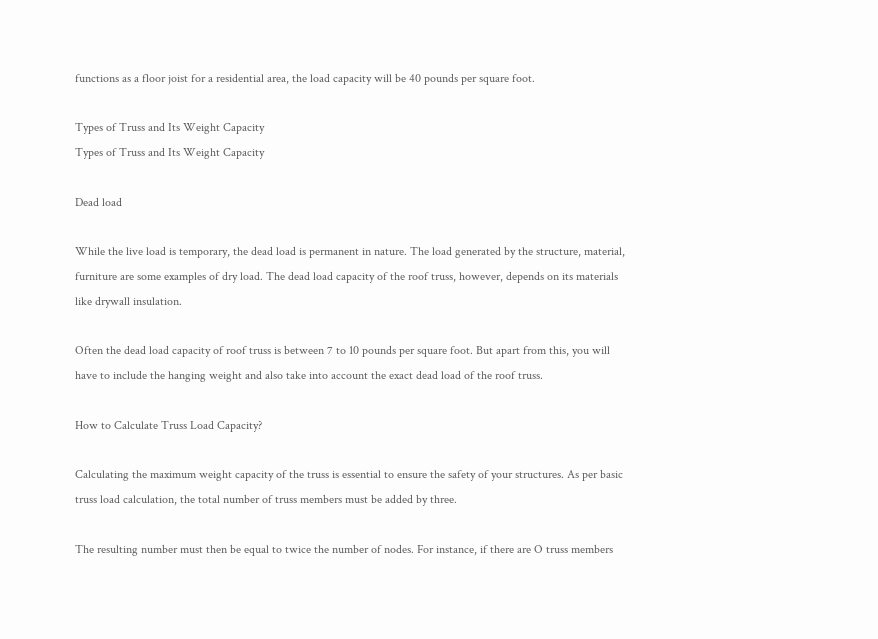functions as a floor joist for a residential area, the load capacity will be 40 pounds per square foot.

Types of Truss and Its Weight Capacity
Types of Truss and Its Weight Capacity

Dead load

While the live load is temporary, the dead load is permanent in nature. The load generated by the structure, material, furniture are some examples of dry load. The dead load capacity of the roof truss, however, depends on its materials like drywall insulation.

Often the dead load capacity of roof truss is between 7 to 10 pounds per square foot. But apart from this, you will have to include the hanging weight and also take into account the exact dead load of the roof truss.

How to Calculate Truss Load Capacity?

Calculating the maximum weight capacity of the truss is essential to ensure the safety of your structures. As per basic truss load calculation, the total number of truss members must be added by three.

The resulting number must then be equal to twice the number of nodes. For instance, if there are O truss members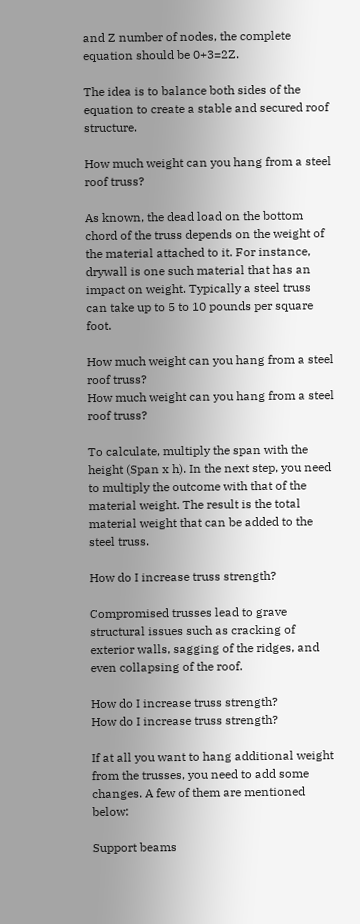and Z number of nodes, the complete equation should be 0+3=2Z.

The idea is to balance both sides of the equation to create a stable and secured roof structure.

How much weight can you hang from a steel roof truss?

As known, the dead load on the bottom chord of the truss depends on the weight of the material attached to it. For instance, drywall is one such material that has an impact on weight. Typically a steel truss can take up to 5 to 10 pounds per square foot.

How much weight can you hang from a steel roof truss?
How much weight can you hang from a steel roof truss?

To calculate, multiply the span with the height (Span x h). In the next step, you need to multiply the outcome with that of the material weight. The result is the total material weight that can be added to the steel truss.

How do I increase truss strength?

Compromised trusses lead to grave structural issues such as cracking of exterior walls, sagging of the ridges, and even collapsing of the roof.

How do I increase truss strength?
How do I increase truss strength?

If at all you want to hang additional weight from the trusses, you need to add some changes. A few of them are mentioned below:

Support beams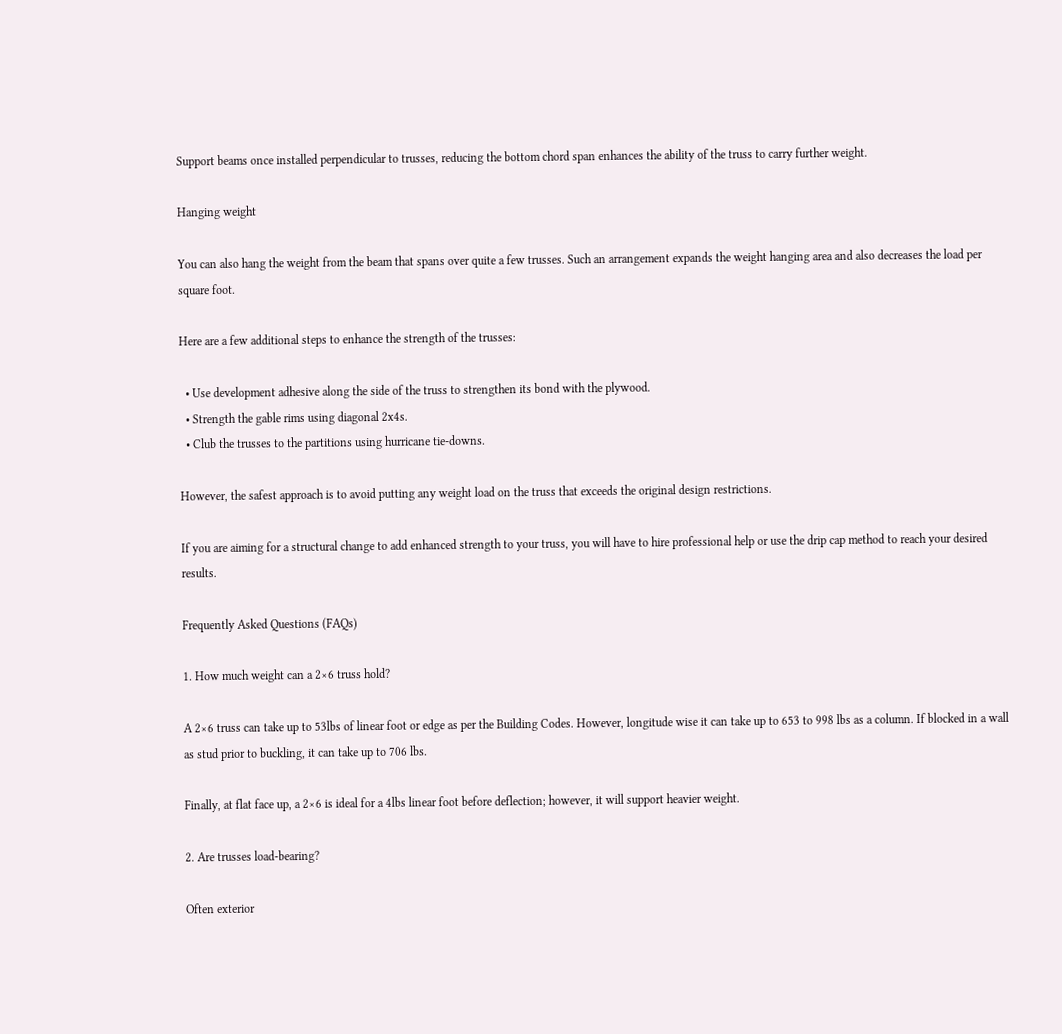Support beams once installed perpendicular to trusses, reducing the bottom chord span enhances the ability of the truss to carry further weight.

Hanging weight

You can also hang the weight from the beam that spans over quite a few trusses. Such an arrangement expands the weight hanging area and also decreases the load per square foot.

Here are a few additional steps to enhance the strength of the trusses:

  • Use development adhesive along the side of the truss to strengthen its bond with the plywood.
  • Strength the gable rims using diagonal 2x4s.
  • Club the trusses to the partitions using hurricane tie-downs.

However, the safest approach is to avoid putting any weight load on the truss that exceeds the original design restrictions.

If you are aiming for a structural change to add enhanced strength to your truss, you will have to hire professional help or use the drip cap method to reach your desired results.

Frequently Asked Questions (FAQs)

1. How much weight can a 2×6 truss hold?

A 2×6 truss can take up to 53lbs of linear foot or edge as per the Building Codes. However, longitude wise it can take up to 653 to 998 lbs as a column. If blocked in a wall as stud prior to buckling, it can take up to 706 lbs.

Finally, at flat face up, a 2×6 is ideal for a 4lbs linear foot before deflection; however, it will support heavier weight.

2. Are trusses load-bearing?

Often exterior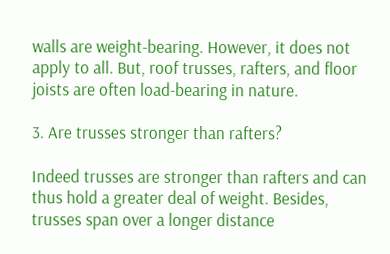walls are weight-bearing. However, it does not apply to all. But, roof trusses, rafters, and floor joists are often load-bearing in nature.

3. Are trusses stronger than rafters?

Indeed trusses are stronger than rafters and can thus hold a greater deal of weight. Besides, trusses span over a longer distance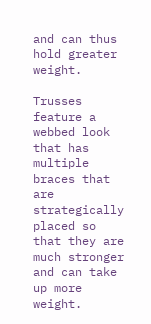and can thus hold greater weight.

Trusses feature a webbed look that has multiple braces that are strategically placed so that they are much stronger and can take up more weight.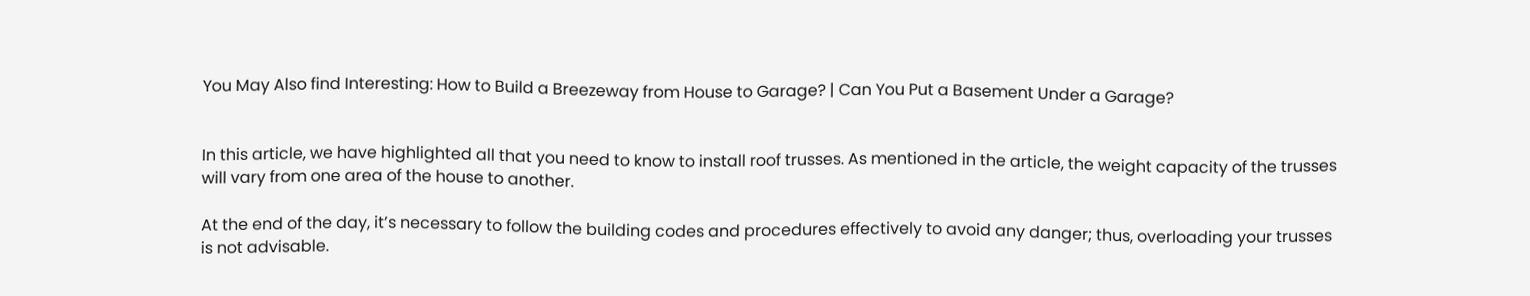You May Also find Interesting: How to Build a Breezeway from House to Garage? | Can You Put a Basement Under a Garage?


In this article, we have highlighted all that you need to know to install roof trusses. As mentioned in the article, the weight capacity of the trusses will vary from one area of the house to another.

At the end of the day, it’s necessary to follow the building codes and procedures effectively to avoid any danger; thus, overloading your trusses is not advisable.